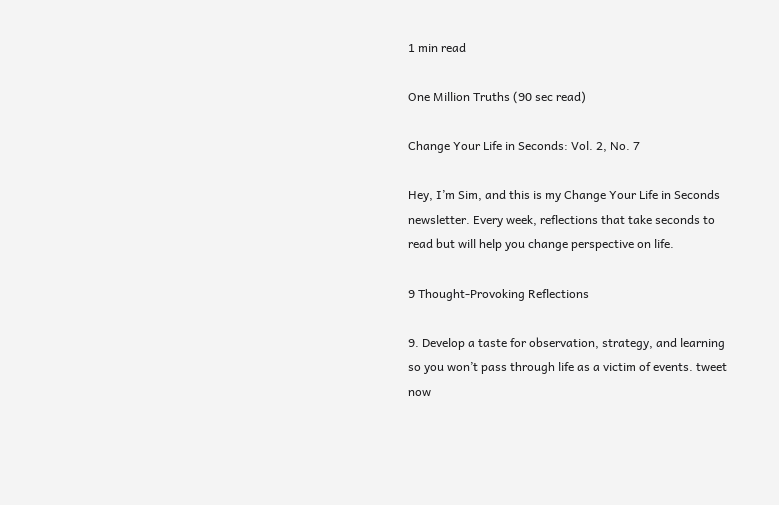1 min read

One Million Truths (90 sec read)

Change Your Life in Seconds: Vol. 2, No. 7

Hey, I’m Sim, and this is my Change Your Life in Seconds newsletter. Every week, reflections that take seconds to read but will help you change perspective on life.

9 Thought-Provoking Reflections

9. Develop a taste for observation, strategy, and learning so you won’t pass through life as a victim of events. tweet now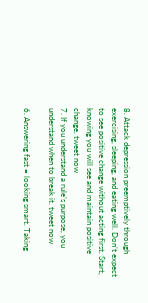8. Attack depression preemptively through exercising, sleeping, and eating well. Don’t expect to see positive change without acting first. Start, knowing you will see and maintain positive change. tweet now
7. If you understand a rule’s purpose, you understand when to break it. tweet now

6. Answering fast = looking smart. Taking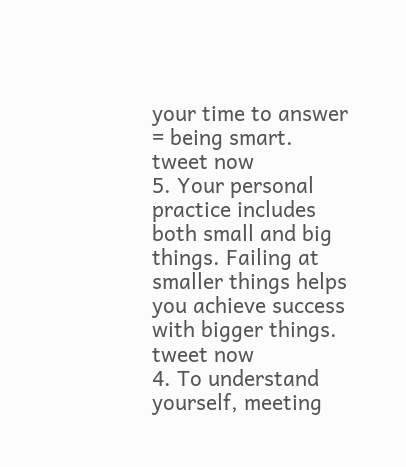your time to answer = being smart. tweet now
5. Your personal practice includes both small and big things. Failing at smaller things helps you achieve success with bigger things. tweet now
4. To understand yourself, meeting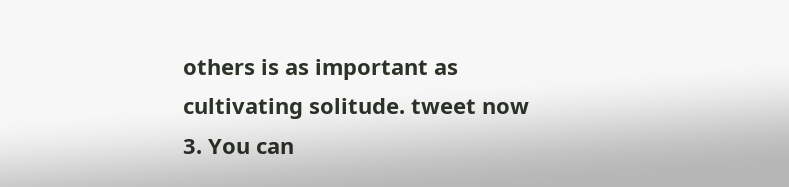others is as important as cultivating solitude. tweet now
3. You can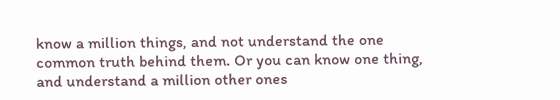know a million things, and not understand the one common truth behind them. Or you can know one thing, and understand a million other ones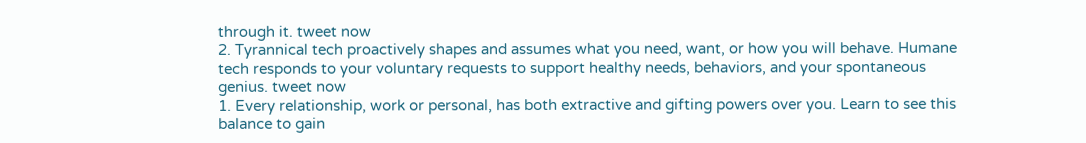through it. tweet now
2. Tyrannical tech proactively shapes and assumes what you need, want, or how you will behave. Humane tech responds to your voluntary requests to support healthy needs, behaviors, and your spontaneous genius. tweet now
1. Every relationship, work or personal, has both extractive and gifting powers over you. Learn to see this balance to gain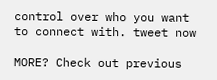control over who you want to connect with. tweet now

MORE? Check out previous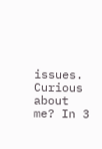issues. Curious about me? In 3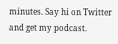minutes. Say hi on Twitter and get my podcast.